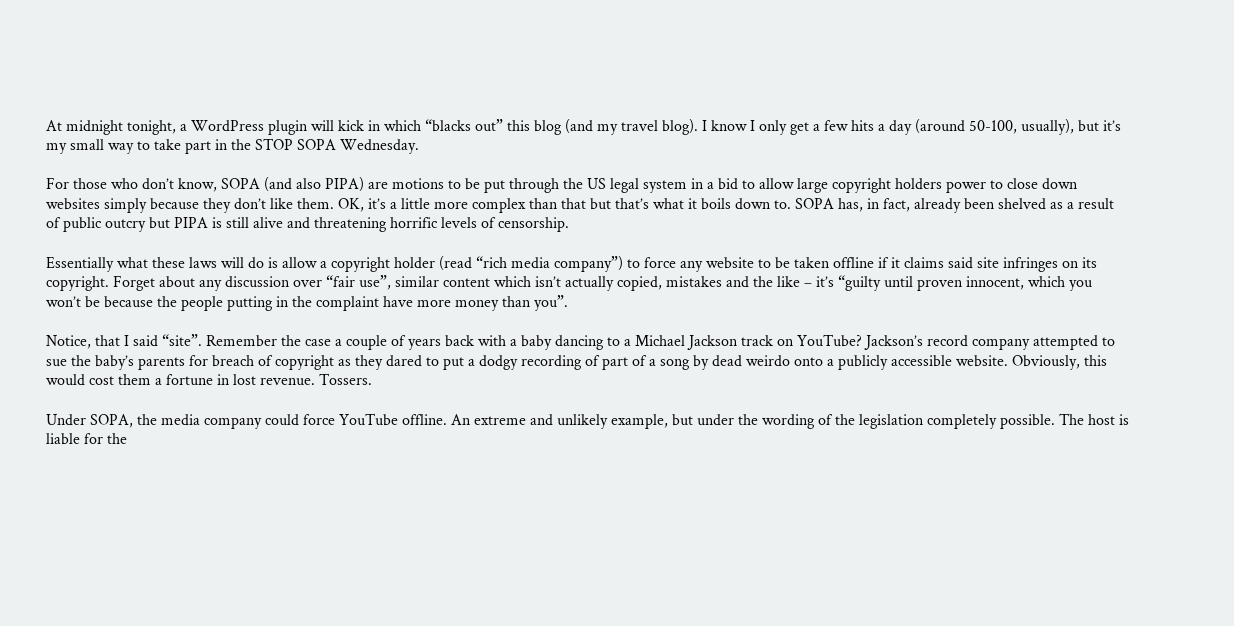At midnight tonight, a WordPress plugin will kick in which “blacks out” this blog (and my travel blog). I know I only get a few hits a day (around 50-100, usually), but it’s my small way to take part in the STOP SOPA Wednesday.

For those who don’t know, SOPA (and also PIPA) are motions to be put through the US legal system in a bid to allow large copyright holders power to close down websites simply because they don’t like them. OK, it’s a little more complex than that but that’s what it boils down to. SOPA has, in fact, already been shelved as a result of public outcry but PIPA is still alive and threatening horrific levels of censorship.

Essentially what these laws will do is allow a copyright holder (read “rich media company”) to force any website to be taken offline if it claims said site infringes on its copyright. Forget about any discussion over “fair use”, similar content which isn’t actually copied, mistakes and the like – it’s “guilty until proven innocent, which you won’t be because the people putting in the complaint have more money than you”.

Notice, that I said “site”. Remember the case a couple of years back with a baby dancing to a Michael Jackson track on YouTube? Jackson’s record company attempted to sue the baby’s parents for breach of copyright as they dared to put a dodgy recording of part of a song by dead weirdo onto a publicly accessible website. Obviously, this would cost them a fortune in lost revenue. Tossers.

Under SOPA, the media company could force YouTube offline. An extreme and unlikely example, but under the wording of the legislation completely possible. The host is liable for the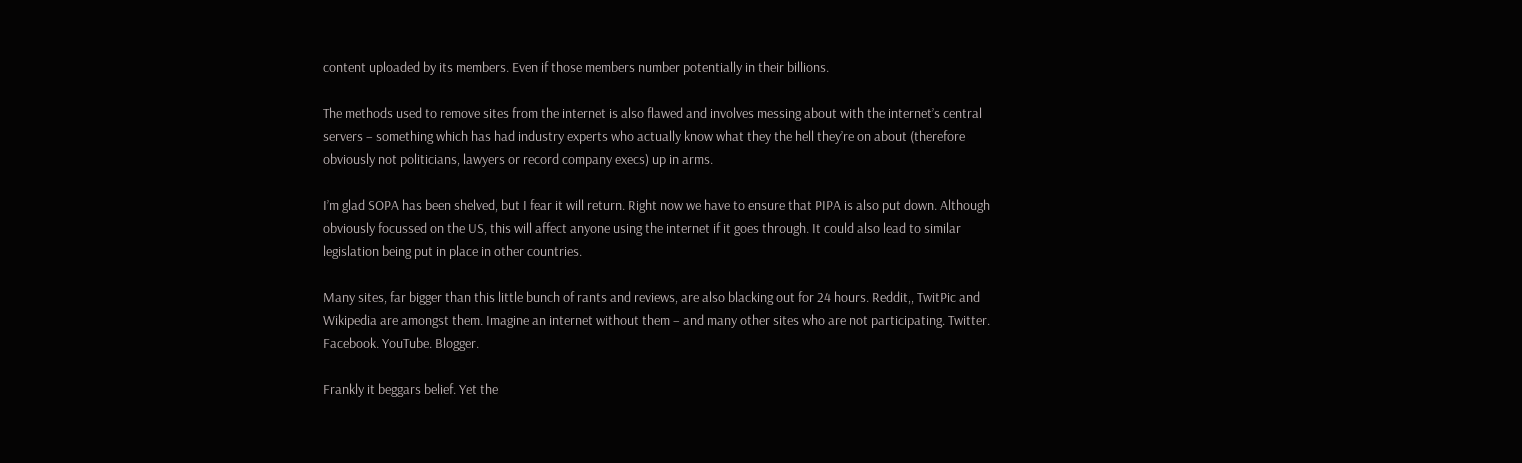content uploaded by its members. Even if those members number potentially in their billions.

The methods used to remove sites from the internet is also flawed and involves messing about with the internet’s central servers – something which has had industry experts who actually know what they the hell they’re on about (therefore obviously not politicians, lawyers or record company execs) up in arms.

I’m glad SOPA has been shelved, but I fear it will return. Right now we have to ensure that PIPA is also put down. Although obviously focussed on the US, this will affect anyone using the internet if it goes through. It could also lead to similar legislation being put in place in other countries.

Many sites, far bigger than this little bunch of rants and reviews, are also blacking out for 24 hours. Reddit,, TwitPic and Wikipedia are amongst them. Imagine an internet without them – and many other sites who are not participating. Twitter. Facebook. YouTube. Blogger.

Frankly it beggars belief. Yet the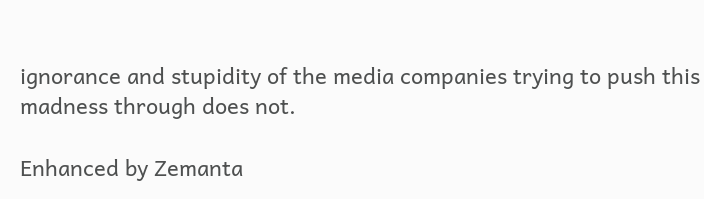ignorance and stupidity of the media companies trying to push this madness through does not.

Enhanced by Zemanta